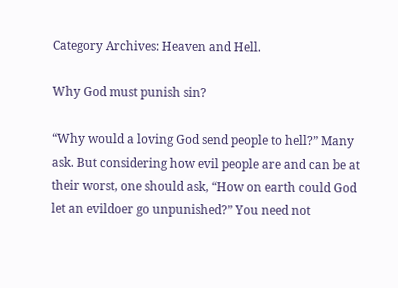Category Archives: Heaven and Hell.

Why God must punish sin?

“Why would a loving God send people to hell?” Many ask. But considering how evil people are and can be at their worst, one should ask, “How on earth could God let an evildoer go unpunished?” You need not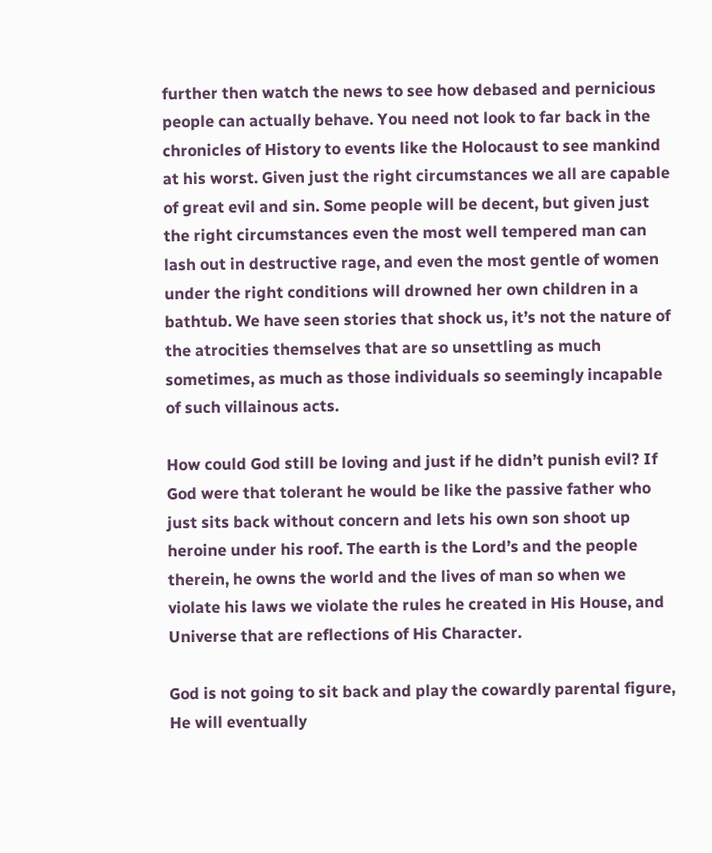further then watch the news to see how debased and pernicious people can actually behave. You need not look to far back in the chronicles of History to events like the Holocaust to see mankind at his worst. Given just the right circumstances we all are capable of great evil and sin. Some people will be decent, but given just the right circumstances even the most well tempered man can lash out in destructive rage, and even the most gentle of women under the right conditions will drowned her own children in a bathtub. We have seen stories that shock us, it’s not the nature of the atrocities themselves that are so unsettling as much sometimes, as much as those individuals so seemingly incapable of such villainous acts.

How could God still be loving and just if he didn’t punish evil? If God were that tolerant he would be like the passive father who just sits back without concern and lets his own son shoot up heroine under his roof. The earth is the Lord’s and the people therein, he owns the world and the lives of man so when we violate his laws we violate the rules he created in His House, and Universe that are reflections of His Character.

God is not going to sit back and play the cowardly parental figure, He will eventually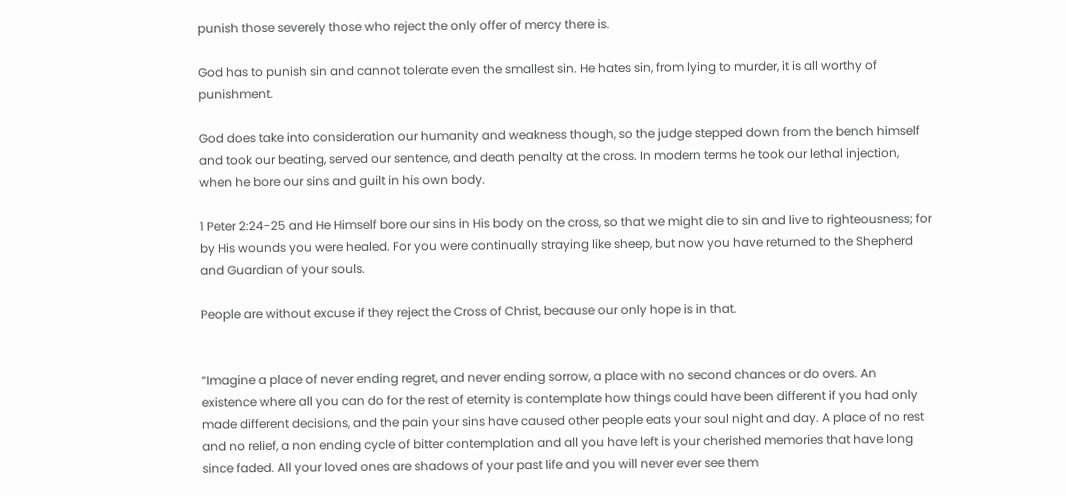punish those severely those who reject the only offer of mercy there is.

God has to punish sin and cannot tolerate even the smallest sin. He hates sin, from lying to murder, it is all worthy of punishment.

God does take into consideration our humanity and weakness though, so the judge stepped down from the bench himself and took our beating, served our sentence, and death penalty at the cross. In modern terms he took our lethal injection, when he bore our sins and guilt in his own body.

1 Peter 2:24-25 and He Himself bore our sins in His body on the cross, so that we might die to sin and live to righteousness; for by His wounds you were healed. For you were continually straying like sheep, but now you have returned to the Shepherd and Guardian of your souls.

People are without excuse if they reject the Cross of Christ, because our only hope is in that.


“Imagine a place of never ending regret, and never ending sorrow, a place with no second chances or do overs. An existence where all you can do for the rest of eternity is contemplate how things could have been different if you had only made different decisions, and the pain your sins have caused other people eats your soul night and day. A place of no rest and no relief, a non ending cycle of bitter contemplation and all you have left is your cherished memories that have long since faded. All your loved ones are shadows of your past life and you will never ever see them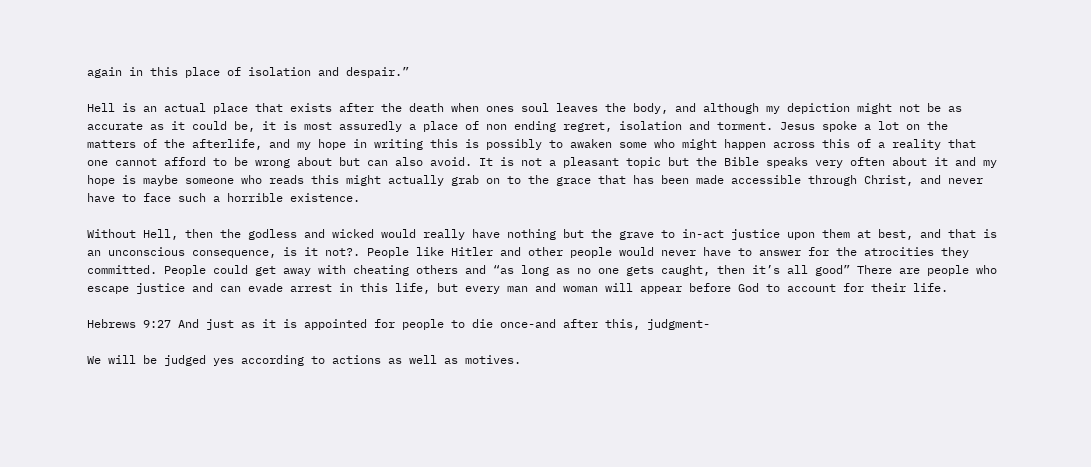again in this place of isolation and despair.”

Hell is an actual place that exists after the death when ones soul leaves the body, and although my depiction might not be as accurate as it could be, it is most assuredly a place of non ending regret, isolation and torment. Jesus spoke a lot on the matters of the afterlife, and my hope in writing this is possibly to awaken some who might happen across this of a reality that one cannot afford to be wrong about but can also avoid. It is not a pleasant topic but the Bible speaks very often about it and my hope is maybe someone who reads this might actually grab on to the grace that has been made accessible through Christ, and never have to face such a horrible existence.

Without Hell, then the godless and wicked would really have nothing but the grave to in-act justice upon them at best, and that is an unconscious consequence, is it not?. People like Hitler and other people would never have to answer for the atrocities they committed. People could get away with cheating others and “as long as no one gets caught, then it’s all good” There are people who escape justice and can evade arrest in this life, but every man and woman will appear before God to account for their life.

Hebrews 9:27 And just as it is appointed for people to die once-and after this, judgment-

We will be judged yes according to actions as well as motives.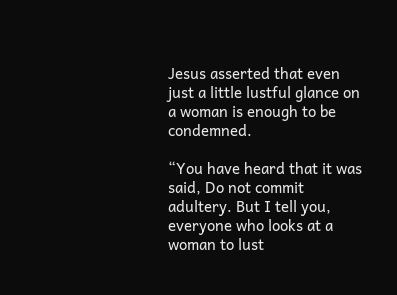Jesus asserted that even just a little lustful glance on a woman is enough to be condemned.

“You have heard that it was said, Do not commit adultery. But I tell you, everyone who looks at a woman to lust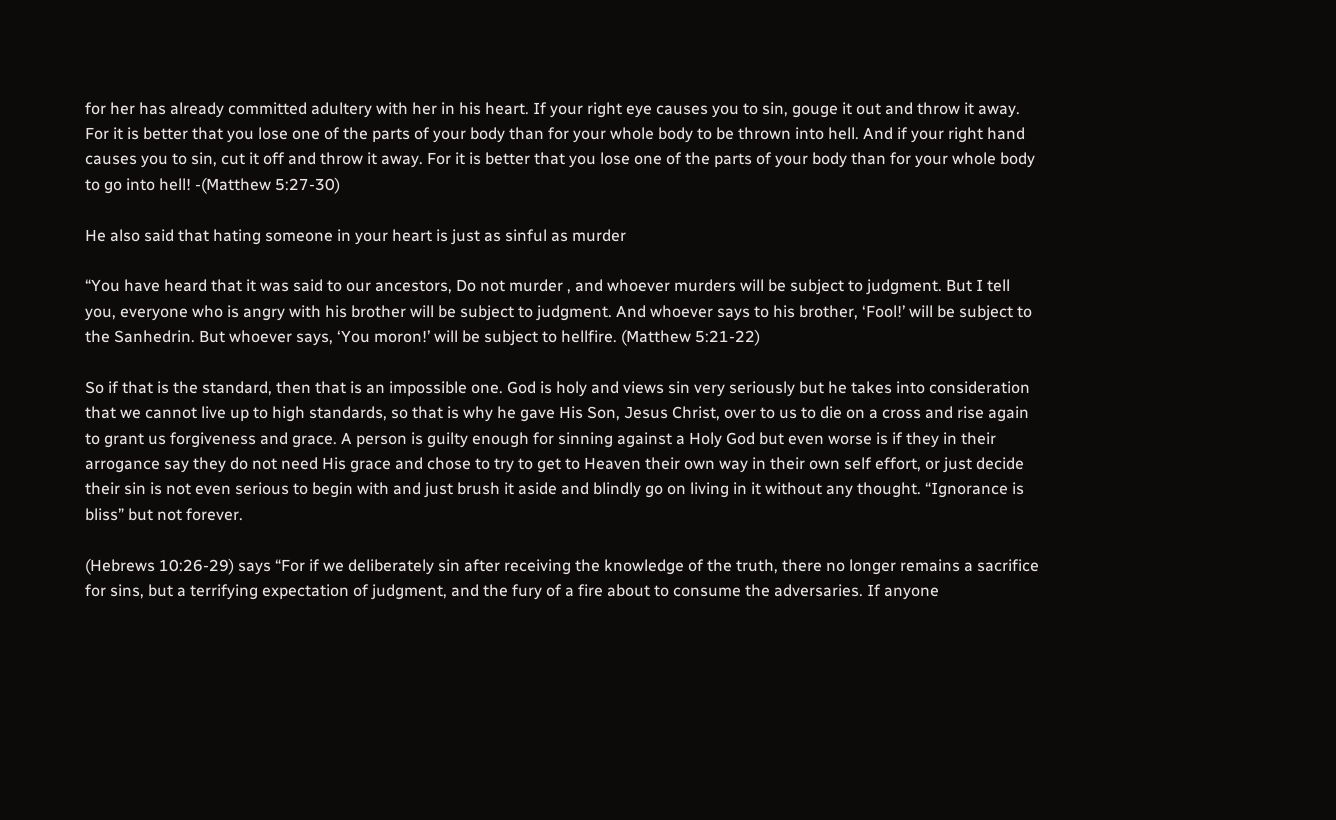for her has already committed adultery with her in his heart. If your right eye causes you to sin, gouge it out and throw it away. For it is better that you lose one of the parts of your body than for your whole body to be thrown into hell. And if your right hand causes you to sin, cut it off and throw it away. For it is better that you lose one of the parts of your body than for your whole body to go into hell! -(Matthew 5:27-30)

He also said that hating someone in your heart is just as sinful as murder

“You have heard that it was said to our ancestors, Do not murder , and whoever murders will be subject to judgment. But I tell you, everyone who is angry with his brother will be subject to judgment. And whoever says to his brother, ‘Fool!’ will be subject to the Sanhedrin. But whoever says, ‘You moron!’ will be subject to hellfire. (Matthew 5:21-22)

So if that is the standard, then that is an impossible one. God is holy and views sin very seriously but he takes into consideration that we cannot live up to high standards, so that is why he gave His Son, Jesus Christ, over to us to die on a cross and rise again to grant us forgiveness and grace. A person is guilty enough for sinning against a Holy God but even worse is if they in their arrogance say they do not need His grace and chose to try to get to Heaven their own way in their own self effort, or just decide their sin is not even serious to begin with and just brush it aside and blindly go on living in it without any thought. “Ignorance is bliss” but not forever.

(Hebrews 10:26-29) says “For if we deliberately sin after receiving the knowledge of the truth, there no longer remains a sacrifice for sins, but a terrifying expectation of judgment, and the fury of a fire about to consume the adversaries. If anyone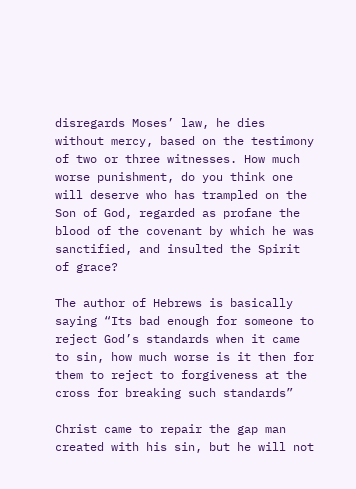disregards Moses’ law, he dies without mercy, based on the testimony of two or three witnesses. How much worse punishment, do you think one will deserve who has trampled on the Son of God, regarded as profane the blood of the covenant by which he was sanctified, and insulted the Spirit of grace?

The author of Hebrews is basically saying “Its bad enough for someone to reject God’s standards when it came to sin, how much worse is it then for them to reject to forgiveness at the cross for breaking such standards”

Christ came to repair the gap man created with his sin, but he will not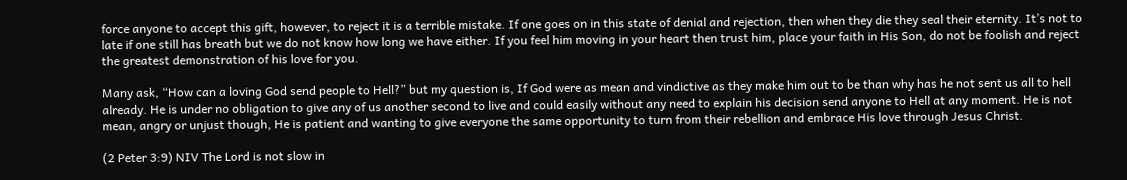force anyone to accept this gift, however, to reject it is a terrible mistake. If one goes on in this state of denial and rejection, then when they die they seal their eternity. It’s not to late if one still has breath but we do not know how long we have either. If you feel him moving in your heart then trust him, place your faith in His Son, do not be foolish and reject the greatest demonstration of his love for you.

Many ask, “How can a loving God send people to Hell?” but my question is, If God were as mean and vindictive as they make him out to be than why has he not sent us all to hell already. He is under no obligation to give any of us another second to live and could easily without any need to explain his decision send anyone to Hell at any moment. He is not mean, angry or unjust though, He is patient and wanting to give everyone the same opportunity to turn from their rebellion and embrace His love through Jesus Christ.

(2 Peter 3:9) NIV The Lord is not slow in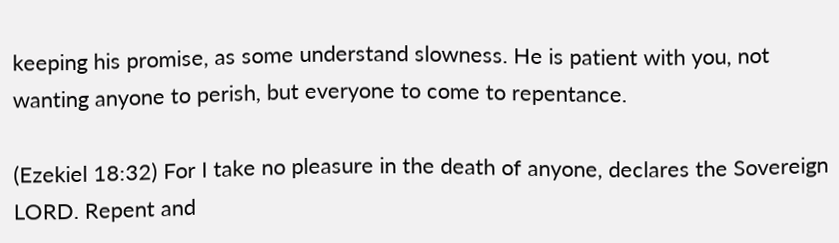keeping his promise, as some understand slowness. He is patient with you, not wanting anyone to perish, but everyone to come to repentance.

(Ezekiel 18:32) For I take no pleasure in the death of anyone, declares the Sovereign LORD. Repent and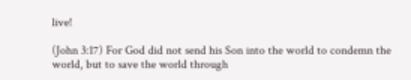live!

(John 3:17) For God did not send his Son into the world to condemn the world, but to save the world through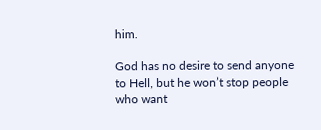him.

God has no desire to send anyone to Hell, but he won’t stop people who want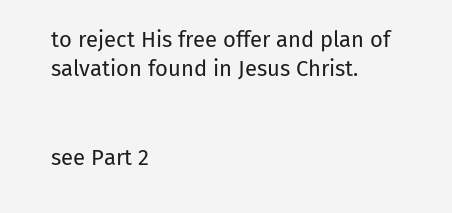to reject His free offer and plan of salvation found in Jesus Christ.


see Part 2